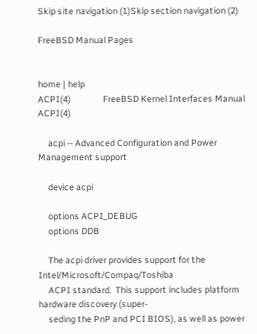Skip site navigation (1)Skip section navigation (2)

FreeBSD Manual Pages


home | help
ACPI(4)                FreeBSD Kernel Interfaces Manual                ACPI(4)

     acpi -- Advanced Configuration and Power Management support

     device acpi

     options ACPI_DEBUG
     options DDB

     The acpi driver provides support for the Intel/Microsoft/Compaq/Toshiba
     ACPI standard.  This support includes platform hardware discovery (super-
     seding the PnP and PCI BIOS), as well as power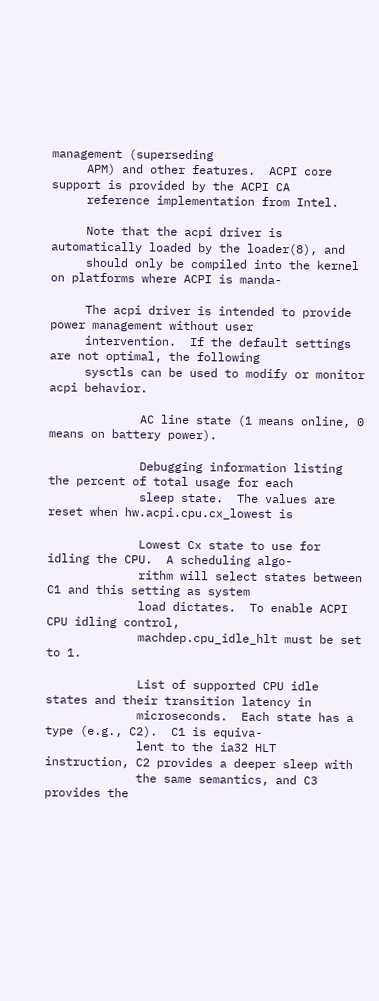management (superseding
     APM) and other features.  ACPI core support is provided by the ACPI CA
     reference implementation from Intel.

     Note that the acpi driver is automatically loaded by the loader(8), and
     should only be compiled into the kernel on platforms where ACPI is manda-

     The acpi driver is intended to provide power management without user
     intervention.  If the default settings are not optimal, the following
     sysctls can be used to modify or monitor acpi behavior.

             AC line state (1 means online, 0 means on battery power).

             Debugging information listing the percent of total usage for each
             sleep state.  The values are reset when hw.acpi.cpu.cx_lowest is

             Lowest Cx state to use for idling the CPU.  A scheduling algo-
             rithm will select states between C1 and this setting as system
             load dictates.  To enable ACPI CPU idling control,
             machdep.cpu_idle_hlt must be set to 1.

             List of supported CPU idle states and their transition latency in
             microseconds.  Each state has a type (e.g., C2).  C1 is equiva-
             lent to the ia32 HLT instruction, C2 provides a deeper sleep with
             the same semantics, and C3 provides the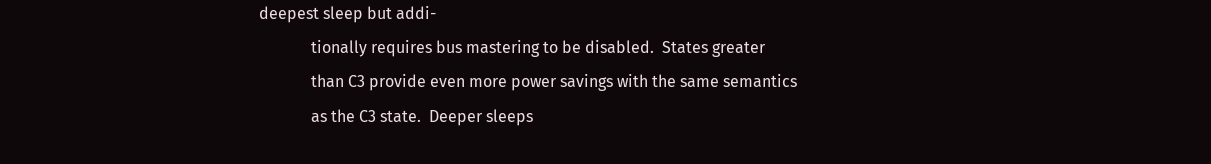deepest sleep but addi-
             tionally requires bus mastering to be disabled.  States greater
             than C3 provide even more power savings with the same semantics
             as the C3 state.  Deeper sleeps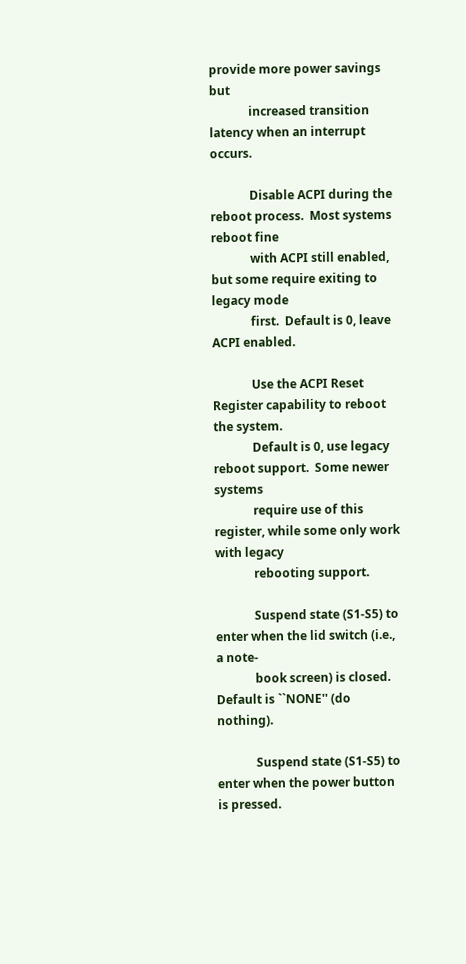provide more power savings but
             increased transition latency when an interrupt occurs.

             Disable ACPI during the reboot process.  Most systems reboot fine
             with ACPI still enabled, but some require exiting to legacy mode
             first.  Default is 0, leave ACPI enabled.

             Use the ACPI Reset Register capability to reboot the system.
             Default is 0, use legacy reboot support.  Some newer systems
             require use of this register, while some only work with legacy
             rebooting support.

             Suspend state (S1-S5) to enter when the lid switch (i.e., a note-
             book screen) is closed.  Default is ``NONE'' (do nothing).

             Suspend state (S1-S5) to enter when the power button is pressed.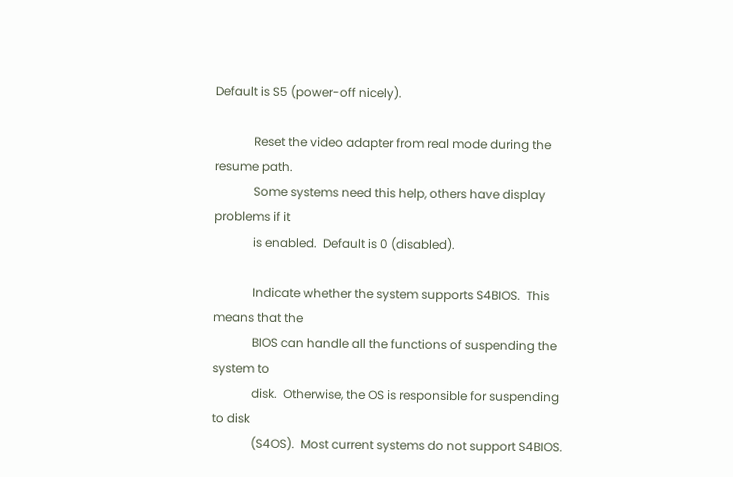Default is S5 (power-off nicely).

             Reset the video adapter from real mode during the resume path.
             Some systems need this help, others have display problems if it
             is enabled.  Default is 0 (disabled).

             Indicate whether the system supports S4BIOS.  This means that the
             BIOS can handle all the functions of suspending the system to
             disk.  Otherwise, the OS is responsible for suspending to disk
             (S4OS).  Most current systems do not support S4BIOS.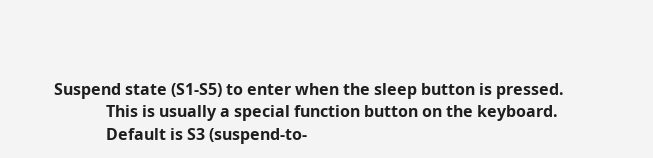Suspend state (S1-S5) to enter when the sleep button is pressed.
             This is usually a special function button on the keyboard.
             Default is S3 (suspend-to-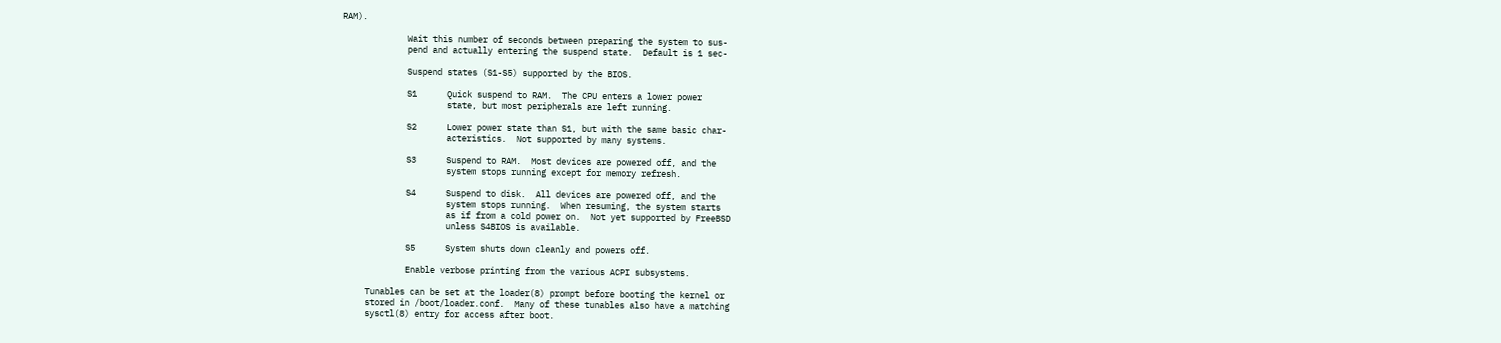RAM).

             Wait this number of seconds between preparing the system to sus-
             pend and actually entering the suspend state.  Default is 1 sec-

             Suspend states (S1-S5) supported by the BIOS.

             S1      Quick suspend to RAM.  The CPU enters a lower power
                     state, but most peripherals are left running.

             S2      Lower power state than S1, but with the same basic char-
                     acteristics.  Not supported by many systems.

             S3      Suspend to RAM.  Most devices are powered off, and the
                     system stops running except for memory refresh.

             S4      Suspend to disk.  All devices are powered off, and the
                     system stops running.  When resuming, the system starts
                     as if from a cold power on.  Not yet supported by FreeBSD
                     unless S4BIOS is available.

             S5      System shuts down cleanly and powers off.

             Enable verbose printing from the various ACPI subsystems.

     Tunables can be set at the loader(8) prompt before booting the kernel or
     stored in /boot/loader.conf.  Many of these tunables also have a matching
     sysctl(8) entry for access after boot.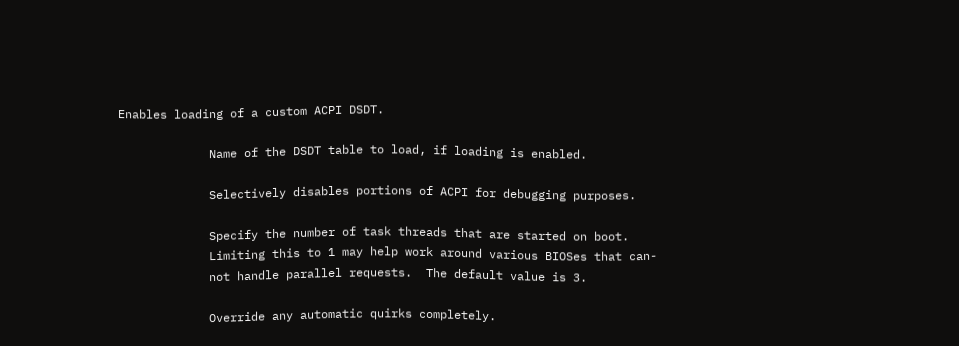Enables loading of a custom ACPI DSDT.

             Name of the DSDT table to load, if loading is enabled.

             Selectively disables portions of ACPI for debugging purposes.

             Specify the number of task threads that are started on boot.
             Limiting this to 1 may help work around various BIOSes that can-
             not handle parallel requests.  The default value is 3.

             Override any automatic quirks completely.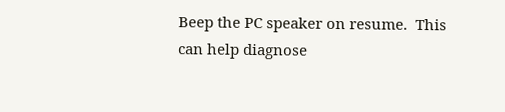Beep the PC speaker on resume.  This can help diagnose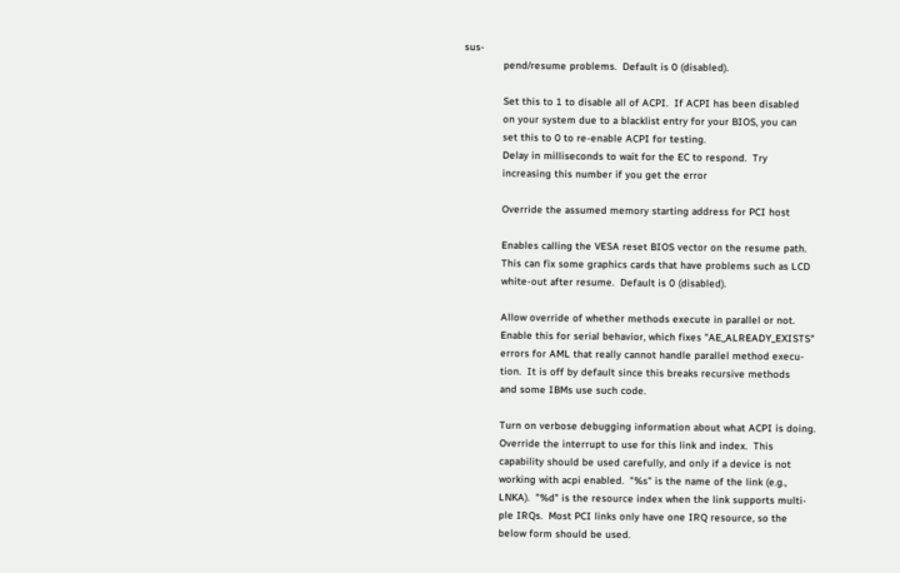sus-
             pend/resume problems.  Default is 0 (disabled).

             Set this to 1 to disable all of ACPI.  If ACPI has been disabled
             on your system due to a blacklist entry for your BIOS, you can
             set this to 0 to re-enable ACPI for testing.
             Delay in milliseconds to wait for the EC to respond.  Try
             increasing this number if you get the error

             Override the assumed memory starting address for PCI host

             Enables calling the VESA reset BIOS vector on the resume path.
             This can fix some graphics cards that have problems such as LCD
             white-out after resume.  Default is 0 (disabled).

             Allow override of whether methods execute in parallel or not.
             Enable this for serial behavior, which fixes "AE_ALREADY_EXISTS"
             errors for AML that really cannot handle parallel method execu-
             tion.  It is off by default since this breaks recursive methods
             and some IBMs use such code.

             Turn on verbose debugging information about what ACPI is doing.
             Override the interrupt to use for this link and index.  This
             capability should be used carefully, and only if a device is not
             working with acpi enabled.  "%s" is the name of the link (e.g.,
             LNKA).  "%d" is the resource index when the link supports multi-
             ple IRQs.  Most PCI links only have one IRQ resource, so the
             below form should be used.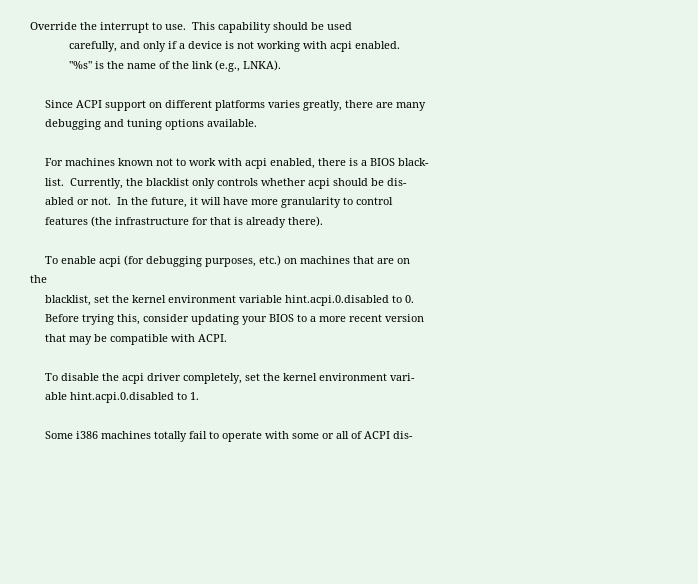Override the interrupt to use.  This capability should be used
             carefully, and only if a device is not working with acpi enabled.
             "%s" is the name of the link (e.g., LNKA).

     Since ACPI support on different platforms varies greatly, there are many
     debugging and tuning options available.

     For machines known not to work with acpi enabled, there is a BIOS black-
     list.  Currently, the blacklist only controls whether acpi should be dis-
     abled or not.  In the future, it will have more granularity to control
     features (the infrastructure for that is already there).

     To enable acpi (for debugging purposes, etc.) on machines that are on the
     blacklist, set the kernel environment variable hint.acpi.0.disabled to 0.
     Before trying this, consider updating your BIOS to a more recent version
     that may be compatible with ACPI.

     To disable the acpi driver completely, set the kernel environment vari-
     able hint.acpi.0.disabled to 1.

     Some i386 machines totally fail to operate with some or all of ACPI dis-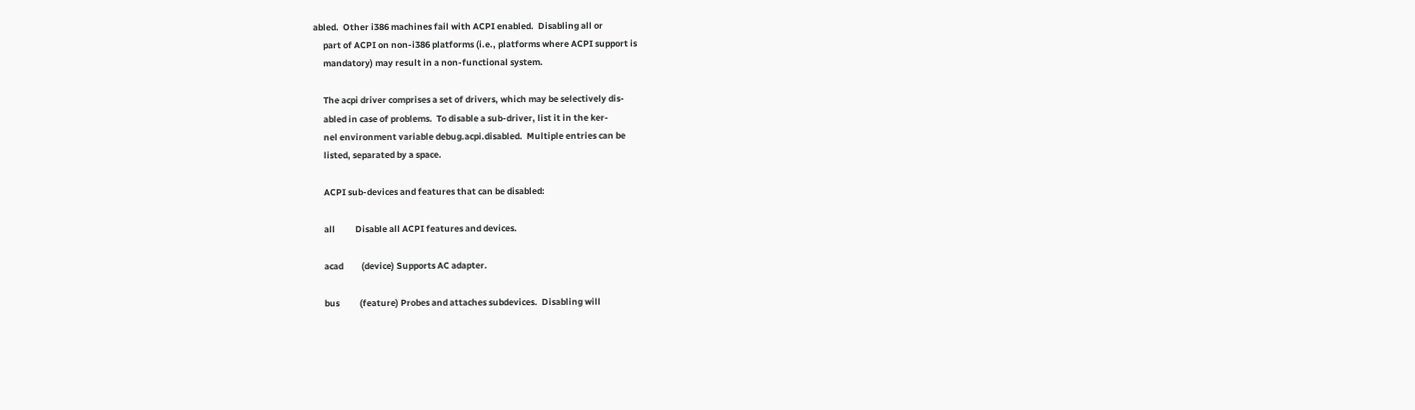abled.  Other i386 machines fail with ACPI enabled.  Disabling all or
     part of ACPI on non-i386 platforms (i.e., platforms where ACPI support is
     mandatory) may result in a non-functional system.

     The acpi driver comprises a set of drivers, which may be selectively dis-
     abled in case of problems.  To disable a sub-driver, list it in the ker-
     nel environment variable debug.acpi.disabled.  Multiple entries can be
     listed, separated by a space.

     ACPI sub-devices and features that can be disabled:

     all          Disable all ACPI features and devices.

     acad         (device) Supports AC adapter.

     bus          (feature) Probes and attaches subdevices.  Disabling will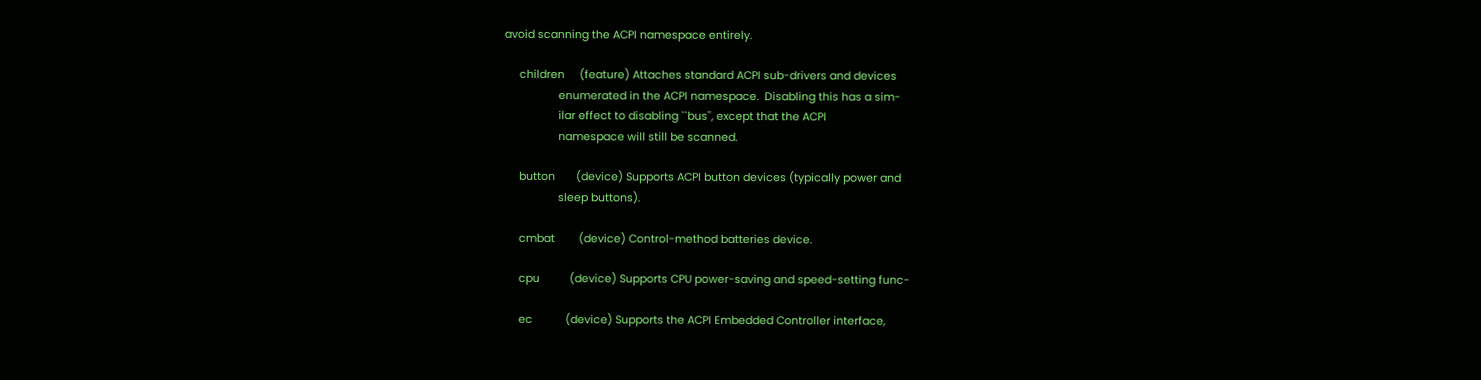avoid scanning the ACPI namespace entirely.

     children     (feature) Attaches standard ACPI sub-drivers and devices
                  enumerated in the ACPI namespace.  Disabling this has a sim-
                  ilar effect to disabling ``bus'', except that the ACPI
                  namespace will still be scanned.

     button       (device) Supports ACPI button devices (typically power and
                  sleep buttons).

     cmbat        (device) Control-method batteries device.

     cpu          (device) Supports CPU power-saving and speed-setting func-

     ec           (device) Supports the ACPI Embedded Controller interface,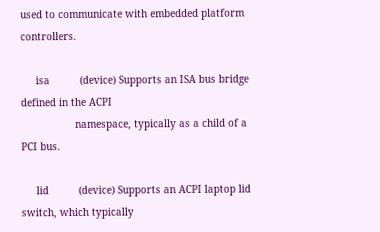used to communicate with embedded platform controllers.

     isa          (device) Supports an ISA bus bridge defined in the ACPI
                  namespace, typically as a child of a PCI bus.

     lid          (device) Supports an ACPI laptop lid switch, which typically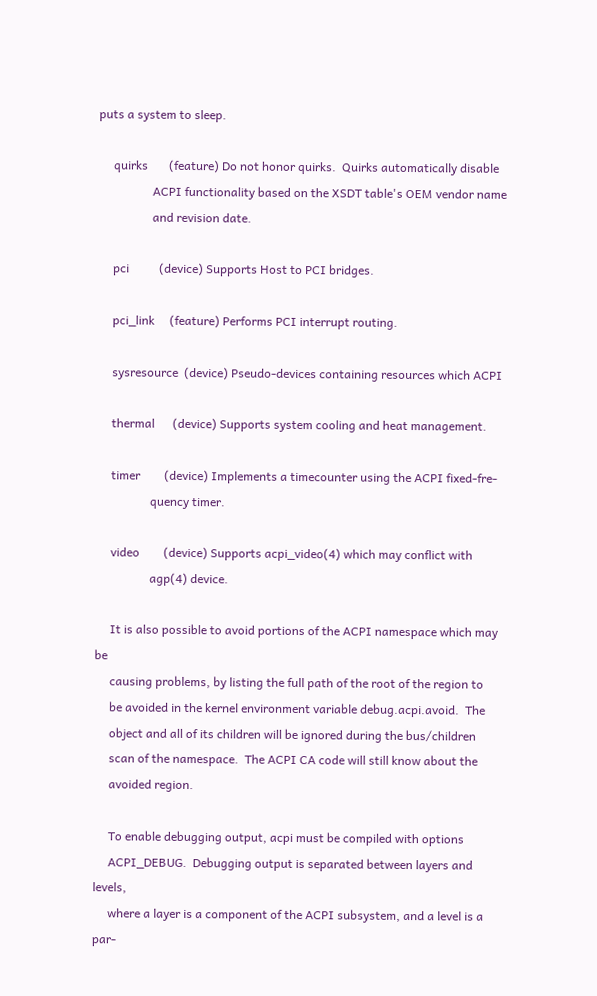puts a system to sleep.

     quirks       (feature) Do not honor quirks.  Quirks automatically disable
                  ACPI functionality based on the XSDT table's OEM vendor name
                  and revision date.

     pci          (device) Supports Host to PCI bridges.

     pci_link     (feature) Performs PCI interrupt routing.

     sysresource  (device) Pseudo-devices containing resources which ACPI

     thermal      (device) Supports system cooling and heat management.

     timer        (device) Implements a timecounter using the ACPI fixed-fre-
                  quency timer.

     video        (device) Supports acpi_video(4) which may conflict with
                  agp(4) device.

     It is also possible to avoid portions of the ACPI namespace which may be
     causing problems, by listing the full path of the root of the region to
     be avoided in the kernel environment variable debug.acpi.avoid.  The
     object and all of its children will be ignored during the bus/children
     scan of the namespace.  The ACPI CA code will still know about the
     avoided region.

     To enable debugging output, acpi must be compiled with options
     ACPI_DEBUG.  Debugging output is separated between layers and levels,
     where a layer is a component of the ACPI subsystem, and a level is a par-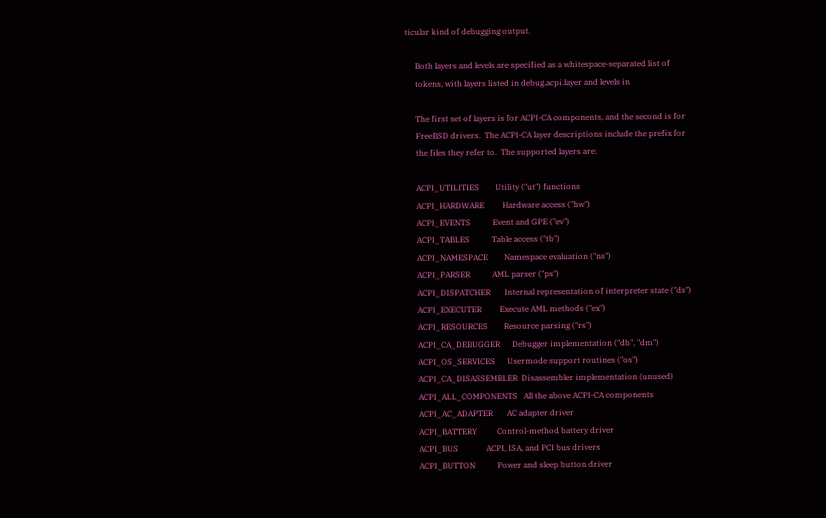ticular kind of debugging output.

     Both layers and levels are specified as a whitespace-separated list of
     tokens, with layers listed in debug.acpi.layer and levels in

     The first set of layers is for ACPI-CA components, and the second is for
     FreeBSD drivers.  The ACPI-CA layer descriptions include the prefix for
     the files they refer to.  The supported layers are:

     ACPI_UTILITIES        Utility ("ut") functions
     ACPI_HARDWARE         Hardware access ("hw")
     ACPI_EVENTS           Event and GPE ("ev")
     ACPI_TABLES           Table access ("tb")
     ACPI_NAMESPACE        Namespace evaluation ("ns")
     ACPI_PARSER           AML parser ("ps")
     ACPI_DISPATCHER       Internal representation of interpreter state ("ds")
     ACPI_EXECUTER         Execute AML methods ("ex")
     ACPI_RESOURCES        Resource parsing ("rs")
     ACPI_CA_DEBUGGER      Debugger implementation ("db", "dm")
     ACPI_OS_SERVICES      Usermode support routines ("os")
     ACPI_CA_DISASSEMBLER  Disassembler implementation (unused)
     ACPI_ALL_COMPONENTS   All the above ACPI-CA components
     ACPI_AC_ADAPTER       AC adapter driver
     ACPI_BATTERY          Control-method battery driver
     ACPI_BUS              ACPI, ISA, and PCI bus drivers
     ACPI_BUTTON           Power and sleep button driver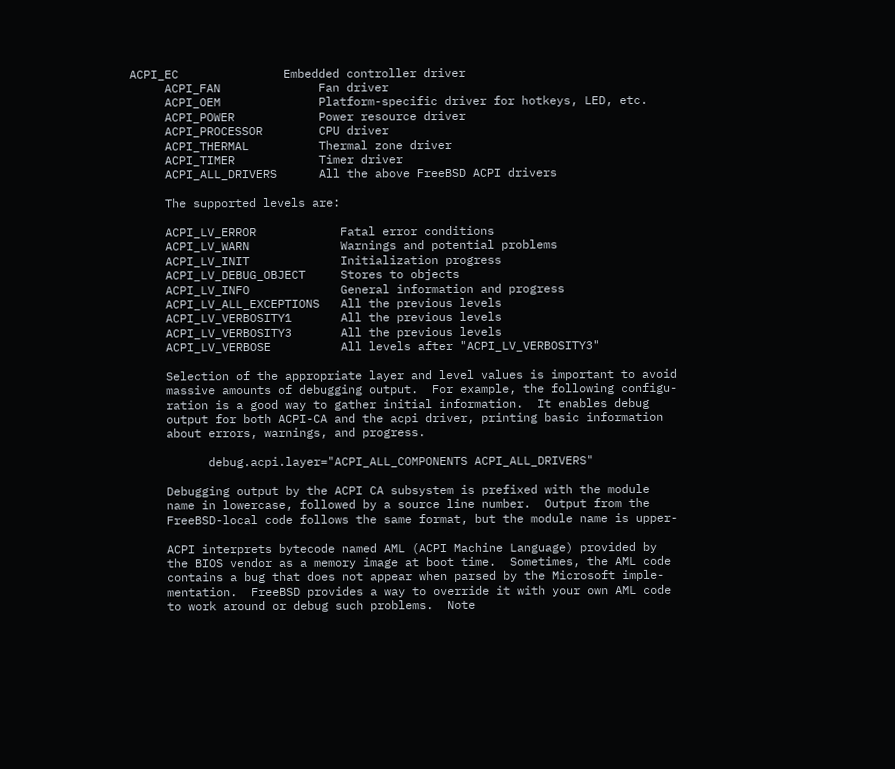ACPI_EC               Embedded controller driver
     ACPI_FAN              Fan driver
     ACPI_OEM              Platform-specific driver for hotkeys, LED, etc.
     ACPI_POWER            Power resource driver
     ACPI_PROCESSOR        CPU driver
     ACPI_THERMAL          Thermal zone driver
     ACPI_TIMER            Timer driver
     ACPI_ALL_DRIVERS      All the above FreeBSD ACPI drivers

     The supported levels are:

     ACPI_LV_ERROR            Fatal error conditions
     ACPI_LV_WARN             Warnings and potential problems
     ACPI_LV_INIT             Initialization progress
     ACPI_LV_DEBUG_OBJECT     Stores to objects
     ACPI_LV_INFO             General information and progress
     ACPI_LV_ALL_EXCEPTIONS   All the previous levels
     ACPI_LV_VERBOSITY1       All the previous levels
     ACPI_LV_VERBOSITY3       All the previous levels
     ACPI_LV_VERBOSE          All levels after "ACPI_LV_VERBOSITY3"

     Selection of the appropriate layer and level values is important to avoid
     massive amounts of debugging output.  For example, the following configu-
     ration is a good way to gather initial information.  It enables debug
     output for both ACPI-CA and the acpi driver, printing basic information
     about errors, warnings, and progress.

           debug.acpi.layer="ACPI_ALL_COMPONENTS ACPI_ALL_DRIVERS"

     Debugging output by the ACPI CA subsystem is prefixed with the module
     name in lowercase, followed by a source line number.  Output from the
     FreeBSD-local code follows the same format, but the module name is upper-

     ACPI interprets bytecode named AML (ACPI Machine Language) provided by
     the BIOS vendor as a memory image at boot time.  Sometimes, the AML code
     contains a bug that does not appear when parsed by the Microsoft imple-
     mentation.  FreeBSD provides a way to override it with your own AML code
     to work around or debug such problems.  Note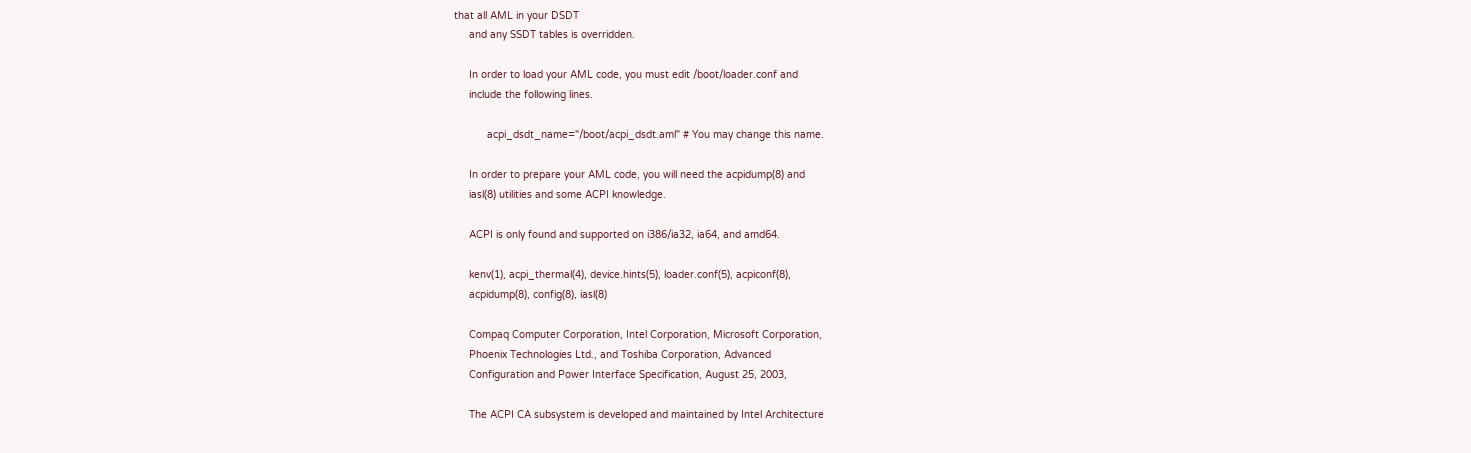that all AML in your DSDT
     and any SSDT tables is overridden.

     In order to load your AML code, you must edit /boot/loader.conf and
     include the following lines.

           acpi_dsdt_name="/boot/acpi_dsdt.aml" # You may change this name.

     In order to prepare your AML code, you will need the acpidump(8) and
     iasl(8) utilities and some ACPI knowledge.

     ACPI is only found and supported on i386/ia32, ia64, and amd64.

     kenv(1), acpi_thermal(4), device.hints(5), loader.conf(5), acpiconf(8),
     acpidump(8), config(8), iasl(8)

     Compaq Computer Corporation, Intel Corporation, Microsoft Corporation,
     Phoenix Technologies Ltd., and Toshiba Corporation, Advanced
     Configuration and Power Interface Specification, August 25, 2003,

     The ACPI CA subsystem is developed and maintained by Intel Architecture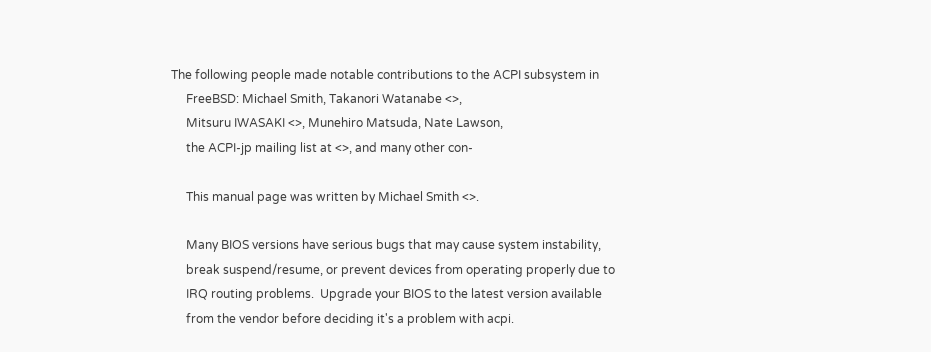The following people made notable contributions to the ACPI subsystem in
     FreeBSD: Michael Smith, Takanori Watanabe <>,
     Mitsuru IWASAKI <>, Munehiro Matsuda, Nate Lawson,
     the ACPI-jp mailing list at <>, and many other con-

     This manual page was written by Michael Smith <>.

     Many BIOS versions have serious bugs that may cause system instability,
     break suspend/resume, or prevent devices from operating properly due to
     IRQ routing problems.  Upgrade your BIOS to the latest version available
     from the vendor before deciding it's a problem with acpi.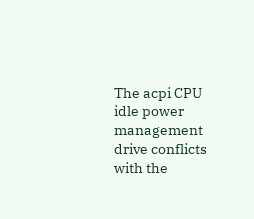The acpi CPU idle power management drive conflicts with the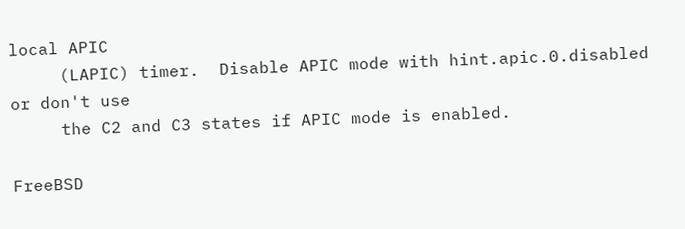local APIC
     (LAPIC) timer.  Disable APIC mode with hint.apic.0.disabled or don't use
     the C2 and C3 states if APIC mode is enabled.

FreeBSD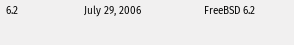6.2                      July 29, 2006                     FreeBSD 6.2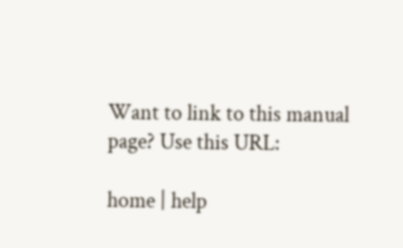Want to link to this manual page? Use this URL:

home | help